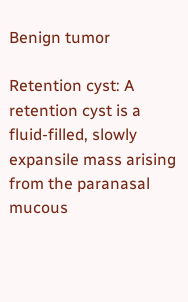Benign tumor

Retention cyst: A retention cyst is a fluid-filled, slowly expansile mass arising from the paranasal mucous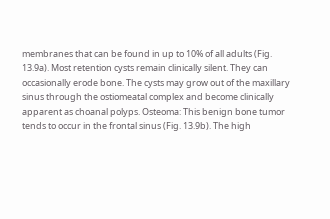membranes that can be found in up to 10% of all adults (Fig. 13.9a). Most retention cysts remain clinically silent. They can occasionally erode bone. The cysts may grow out of the maxillary sinus through the ostiomeatal complex and become clinically apparent as choanal polyps. Osteoma: This benign bone tumor tends to occur in the frontal sinus (Fig. 13.9b). The high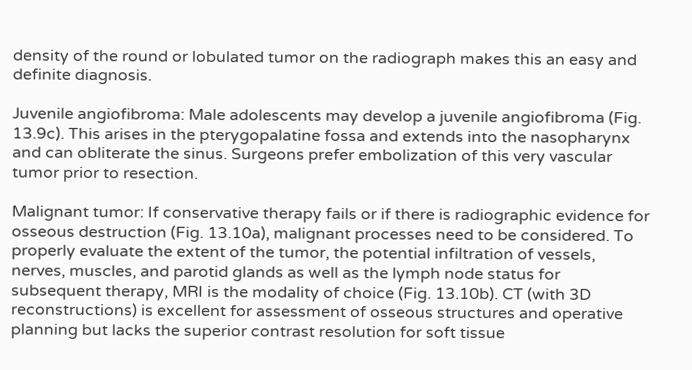density of the round or lobulated tumor on the radiograph makes this an easy and definite diagnosis.

Juvenile angiofibroma: Male adolescents may develop a juvenile angiofibroma (Fig. 13.9c). This arises in the pterygopalatine fossa and extends into the nasopharynx and can obliterate the sinus. Surgeons prefer embolization of this very vascular tumor prior to resection.

Malignant tumor: If conservative therapy fails or if there is radiographic evidence for osseous destruction (Fig. 13.10a), malignant processes need to be considered. To properly evaluate the extent of the tumor, the potential infiltration of vessels, nerves, muscles, and parotid glands as well as the lymph node status for subsequent therapy, MRI is the modality of choice (Fig. 13.10b). CT (with 3D reconstructions) is excellent for assessment of osseous structures and operative planning but lacks the superior contrast resolution for soft tissue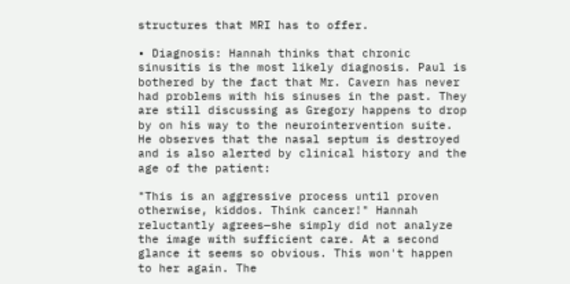structures that MRI has to offer.

• Diagnosis: Hannah thinks that chronic sinusitis is the most likely diagnosis. Paul is bothered by the fact that Mr. Cavern has never had problems with his sinuses in the past. They are still discussing as Gregory happens to drop by on his way to the neurointervention suite. He observes that the nasal septum is destroyed and is also alerted by clinical history and the age of the patient:

"This is an aggressive process until proven otherwise, kiddos. Think cancer!" Hannah reluctantly agrees—she simply did not analyze the image with sufficient care. At a second glance it seems so obvious. This won't happen to her again. The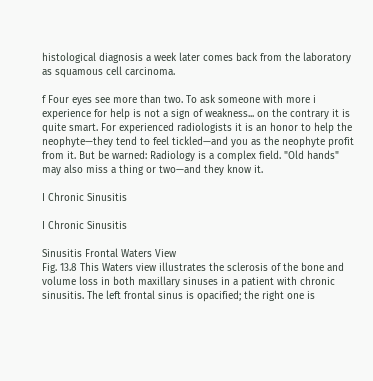histological diagnosis a week later comes back from the laboratory as squamous cell carcinoma.

f Four eyes see more than two. To ask someone with more i experience for help is not a sign of weakness... on the contrary it is quite smart. For experienced radiologists it is an honor to help the neophyte—they tend to feel tickled—and you as the neophyte profit from it. But be warned: Radiology is a complex field. "Old hands" may also miss a thing or two—and they know it.

I Chronic Sinusitis

I Chronic Sinusitis

Sinusitis Frontal Waters View
Fig. 13.8 This Waters view illustrates the sclerosis of the bone and volume loss in both maxillary sinuses in a patient with chronic sinusitis. The left frontal sinus is opacified; the right one is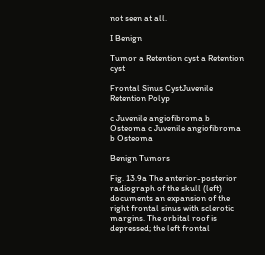not seen at all.

I Benign

Tumor a Retention cyst a Retention cyst

Frontal Sinus CystJuvenile Retention Polyp

c Juvenile angiofibroma b Osteoma c Juvenile angiofibroma b Osteoma

Benign Tumors

Fig. 13.9a The anterior-posterior radiograph of the skull (left) documents an expansion of the right frontal sinus with sclerotic margins. The orbital roof is depressed; the left frontal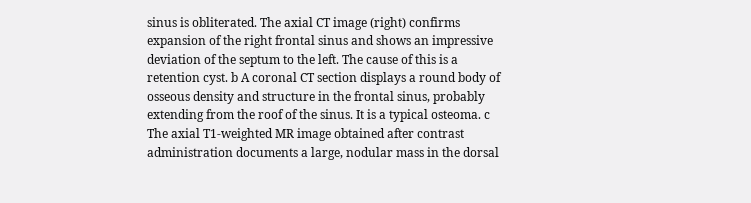sinus is obliterated. The axial CT image (right) confirms expansion of the right frontal sinus and shows an impressive deviation of the septum to the left. The cause of this is a retention cyst. b A coronal CT section displays a round body of osseous density and structure in the frontal sinus, probably extending from the roof of the sinus. It is a typical osteoma. c The axial T1-weighted MR image obtained after contrast administration documents a large, nodular mass in the dorsal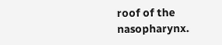roof of the nasopharynx.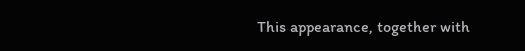This appearance, together with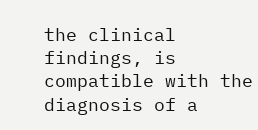the clinical findings, is compatible with the diagnosis of a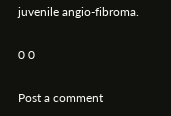juvenile angio-fibroma.

0 0

Post a comment